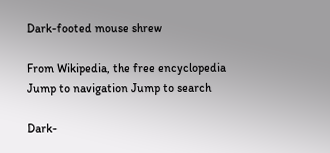Dark-footed mouse shrew

From Wikipedia, the free encyclopedia
Jump to navigation Jump to search

Dark-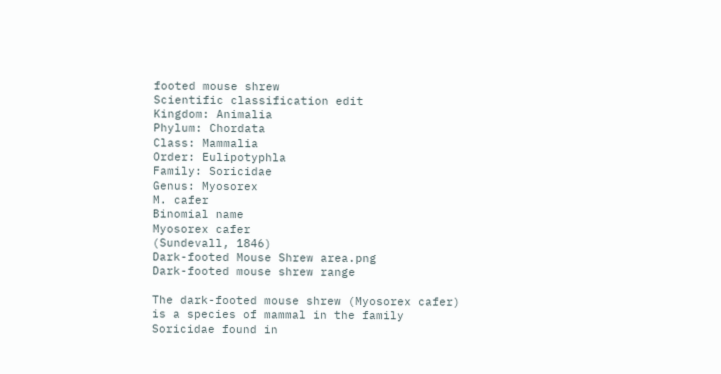footed mouse shrew
Scientific classification edit
Kingdom: Animalia
Phylum: Chordata
Class: Mammalia
Order: Eulipotyphla
Family: Soricidae
Genus: Myosorex
M. cafer
Binomial name
Myosorex cafer
(Sundevall, 1846)
Dark-footed Mouse Shrew area.png
Dark-footed mouse shrew range

The dark-footed mouse shrew (Myosorex cafer) is a species of mammal in the family Soricidae found in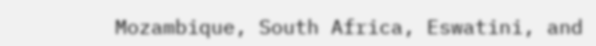Mozambique, South Africa, Eswatini, and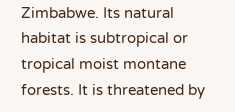Zimbabwe. Its natural habitat is subtropical or tropical moist montane forests. It is threatened by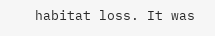habitat loss. It was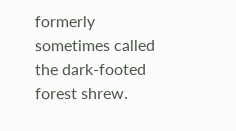formerly sometimes called the dark-footed forest shrew.